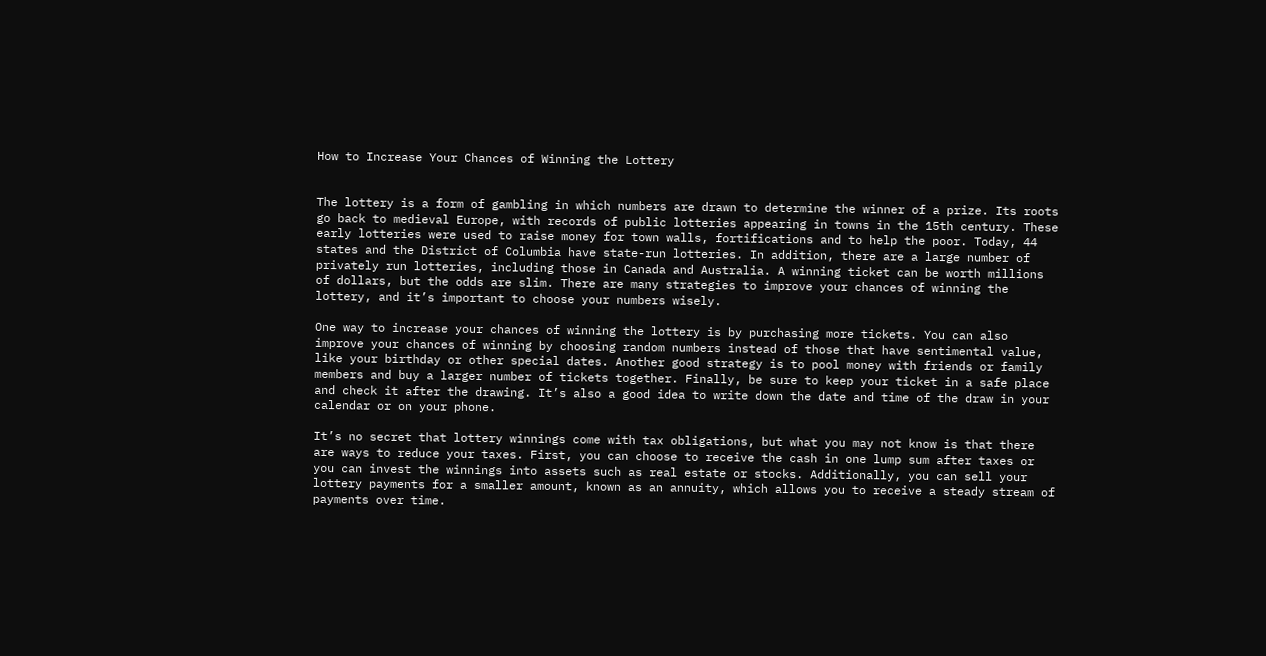How to Increase Your Chances of Winning the Lottery


The lottery is a form of gambling in which numbers are drawn to determine the winner of a prize. Its roots go back to medieval Europe, with records of public lotteries appearing in towns in the 15th century. These early lotteries were used to raise money for town walls, fortifications and to help the poor. Today, 44 states and the District of Columbia have state-run lotteries. In addition, there are a large number of privately run lotteries, including those in Canada and Australia. A winning ticket can be worth millions of dollars, but the odds are slim. There are many strategies to improve your chances of winning the lottery, and it’s important to choose your numbers wisely.

One way to increase your chances of winning the lottery is by purchasing more tickets. You can also improve your chances of winning by choosing random numbers instead of those that have sentimental value, like your birthday or other special dates. Another good strategy is to pool money with friends or family members and buy a larger number of tickets together. Finally, be sure to keep your ticket in a safe place and check it after the drawing. It’s also a good idea to write down the date and time of the draw in your calendar or on your phone.

It’s no secret that lottery winnings come with tax obligations, but what you may not know is that there are ways to reduce your taxes. First, you can choose to receive the cash in one lump sum after taxes or you can invest the winnings into assets such as real estate or stocks. Additionally, you can sell your lottery payments for a smaller amount, known as an annuity, which allows you to receive a steady stream of payments over time.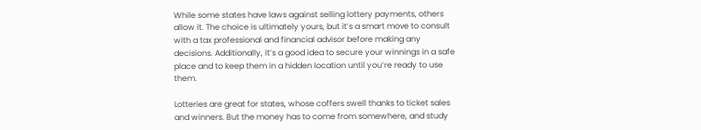While some states have laws against selling lottery payments, others allow it. The choice is ultimately yours, but it’s a smart move to consult with a tax professional and financial advisor before making any decisions. Additionally, it’s a good idea to secure your winnings in a safe place and to keep them in a hidden location until you’re ready to use them.

Lotteries are great for states, whose coffers swell thanks to ticket sales and winners. But the money has to come from somewhere, and study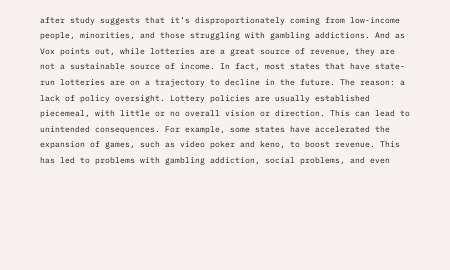after study suggests that it’s disproportionately coming from low-income people, minorities, and those struggling with gambling addictions. And as Vox points out, while lotteries are a great source of revenue, they are not a sustainable source of income. In fact, most states that have state-run lotteries are on a trajectory to decline in the future. The reason: a lack of policy oversight. Lottery policies are usually established piecemeal, with little or no overall vision or direction. This can lead to unintended consequences. For example, some states have accelerated the expansion of games, such as video poker and keno, to boost revenue. This has led to problems with gambling addiction, social problems, and even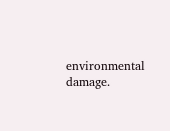environmental damage.